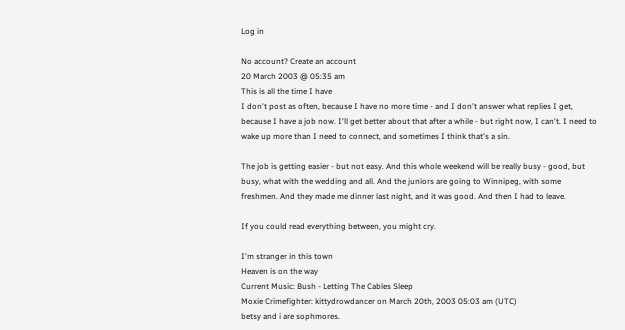Log in

No account? Create an account
20 March 2003 @ 05:35 am
This is all the time I have
I don't post as often, because I have no more time - and I don't answer what replies I get, because I have a job now. I'll get better about that after a while - but right now, I can't. I need to wake up more than I need to connect, and sometimes I think that's a sin.

The job is getting easier - but not easy. And this whole weekend will be really busy - good, but busy, what with the wedding and all. And the juniors are going to Winnipeg, with some freshmen. And they made me dinner last night, and it was good. And then I had to leave.

If you could read everything between, you might cry.

I'm stranger in this town
Heaven is on the way
Current Music: Bush - Letting The Cables Sleep
Moxie Crimefighter: kittydrowdancer on March 20th, 2003 05:03 am (UTC)
betsy and i are sophmores.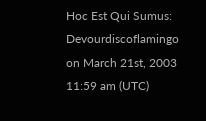Hoc Est Qui Sumus: Devourdiscoflamingo on March 21st, 2003 11:59 am (UTC)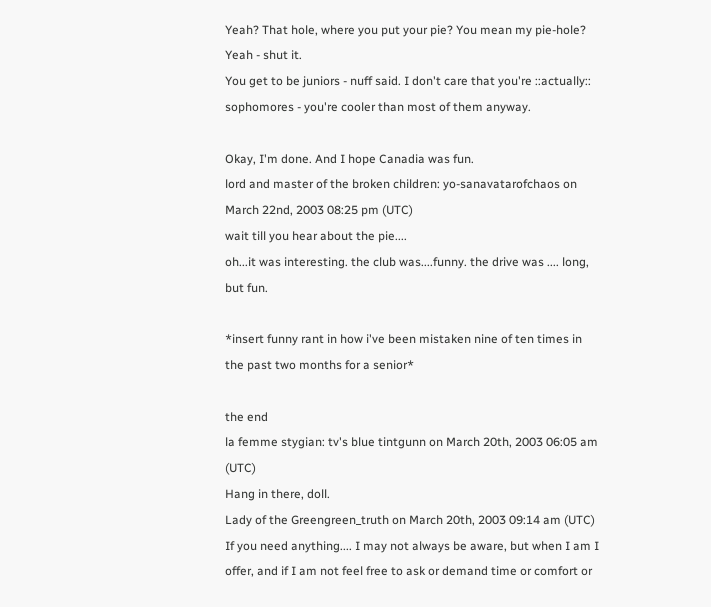Yeah? That hole, where you put your pie? You mean my pie-hole? Yeah - shut it.
You get to be juniors - nuff said. I don't care that you're ::actually:: sophomores - you're cooler than most of them anyway.

Okay, I'm done. And I hope Canadia was fun.
lord and master of the broken children: yo-sanavatarofchaos on March 22nd, 2003 08:25 pm (UTC)
wait till you hear about the pie....
oh...it was interesting. the club was....funny. the drive was .... long, but fun.

*insert funny rant in how i've been mistaken nine of ten times in the past two months for a senior*

the end
la femme stygian: tv's blue tintgunn on March 20th, 2003 06:05 am (UTC)
Hang in there, doll.
Lady of the Greengreen_truth on March 20th, 2003 09:14 am (UTC)
If you need anything.... I may not always be aware, but when I am I offer, and if I am not feel free to ask or demand time or comfort or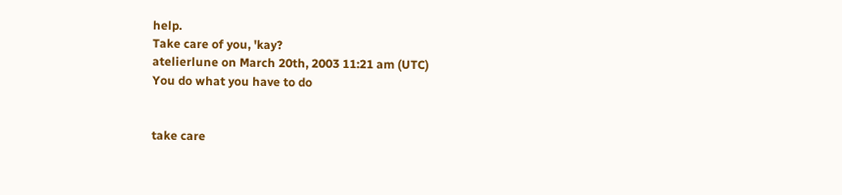help.
Take care of you, 'kay?
atelierlune on March 20th, 2003 11:21 am (UTC)
You do what you have to do


take care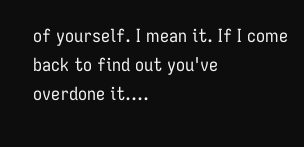of yourself. I mean it. If I come back to find out you've overdone it....